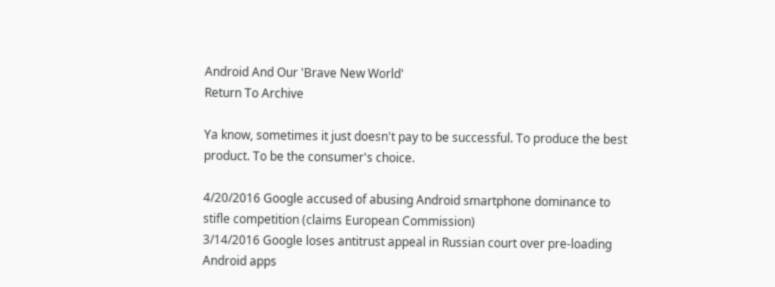Android And Our 'Brave New World'
Return To Archive

Ya know, sometimes it just doesn't pay to be successful. To produce the best product. To be the consumer's choice.

4/20/2016 Google accused of abusing Android smartphone dominance to stifle competition (claims European Commission)
3/14/2016 Google loses antitrust appeal in Russian court over pre-loading Android apps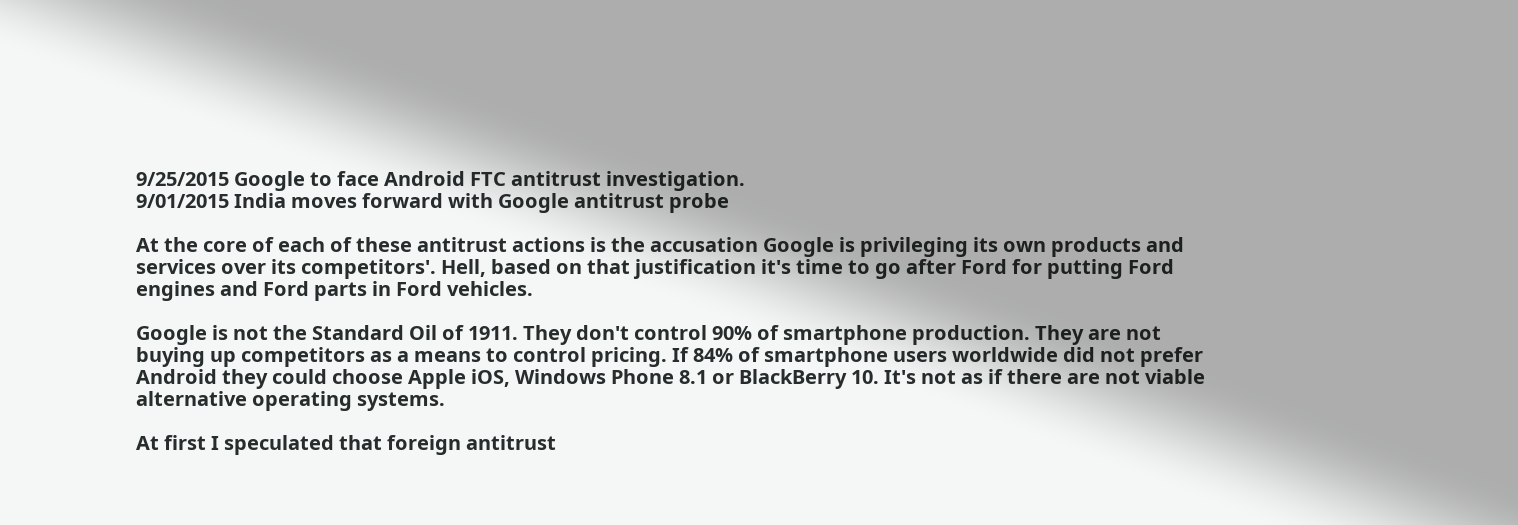9/25/2015 Google to face Android FTC antitrust investigation.
9/01/2015 India moves forward with Google antitrust probe

At the core of each of these antitrust actions is the accusation Google is privileging its own products and services over its competitors'. Hell, based on that justification it's time to go after Ford for putting Ford engines and Ford parts in Ford vehicles.

Google is not the Standard Oil of 1911. They don't control 90% of smartphone production. They are not buying up competitors as a means to control pricing. If 84% of smartphone users worldwide did not prefer Android they could choose Apple iOS, Windows Phone 8.1 or BlackBerry 10. It's not as if there are not viable alternative operating systems.

At first I speculated that foreign antitrust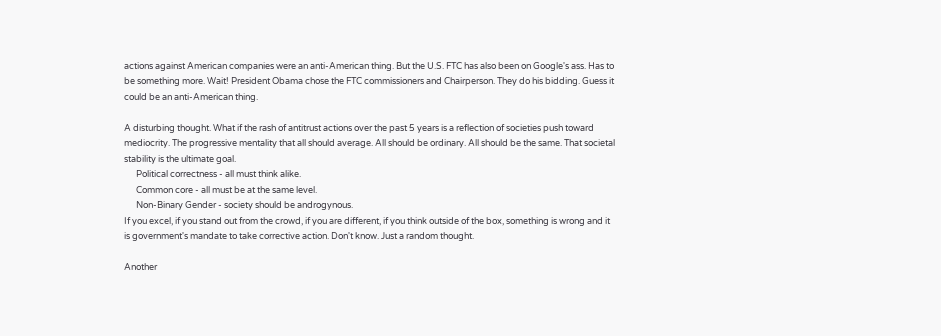actions against American companies were an anti-American thing. But the U.S. FTC has also been on Google's ass. Has to be something more. Wait! President Obama chose the FTC commissioners and Chairperson. They do his bidding. Guess it could be an anti-American thing.

A disturbing thought. What if the rash of antitrust actions over the past 5 years is a reflection of societies push toward mediocrity. The progressive mentality that all should average. All should be ordinary. All should be the same. That societal stability is the ultimate goal.
      Political correctness - all must think alike.
      Common core - all must be at the same level.
      Non-Binary Gender - society should be androgynous.
If you excel, if you stand out from the crowd, if you are different, if you think outside of the box, something is wrong and it is government's mandate to take corrective action. Don't know. Just a random thought.

Another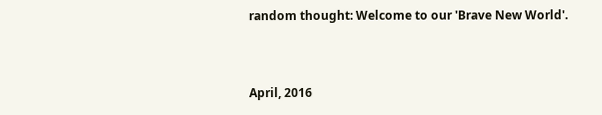random thought: Welcome to our 'Brave New World'.


April, 2016